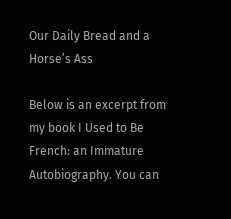Our Daily Bread and a Horse’s Ass

Below is an excerpt from my book I Used to Be French: an Immature Autobiography. You can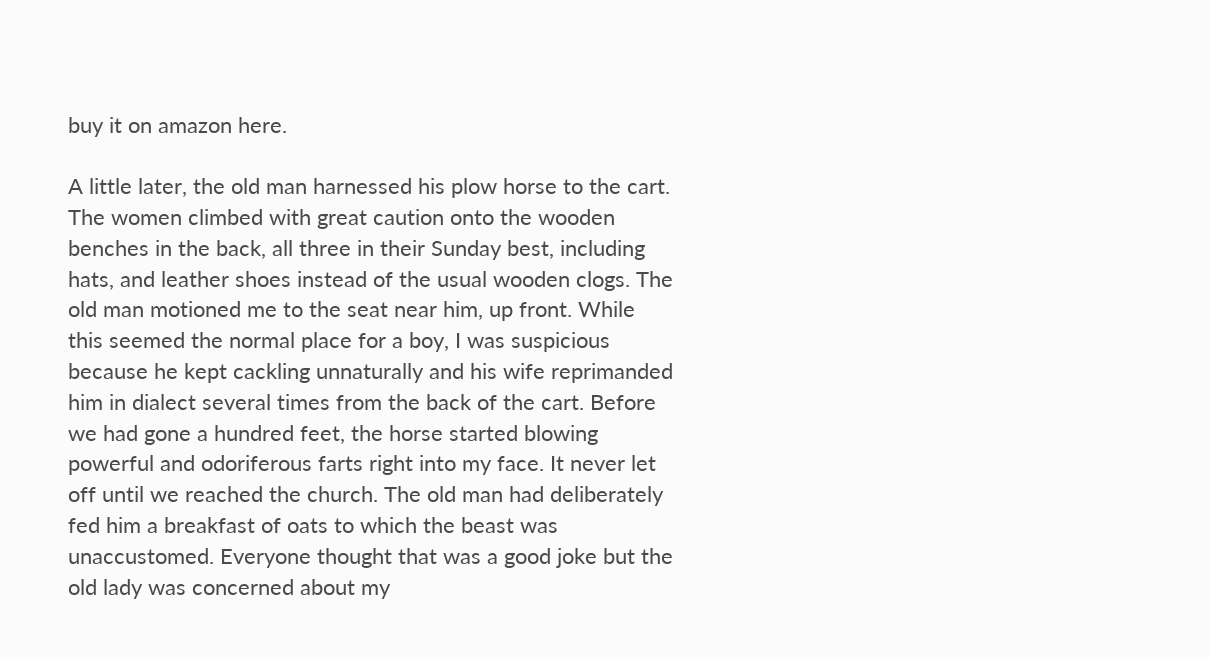buy it on amazon here.

A little later, the old man harnessed his plow horse to the cart. The women climbed with great caution onto the wooden benches in the back, all three in their Sunday best, including hats, and leather shoes instead of the usual wooden clogs. The old man motioned me to the seat near him, up front. While this seemed the normal place for a boy, I was suspicious because he kept cackling unnaturally and his wife reprimanded him in dialect several times from the back of the cart. Before we had gone a hundred feet, the horse started blowing powerful and odoriferous farts right into my face. It never let off until we reached the church. The old man had deliberately fed him a breakfast of oats to which the beast was unaccustomed. Everyone thought that was a good joke but the old lady was concerned about my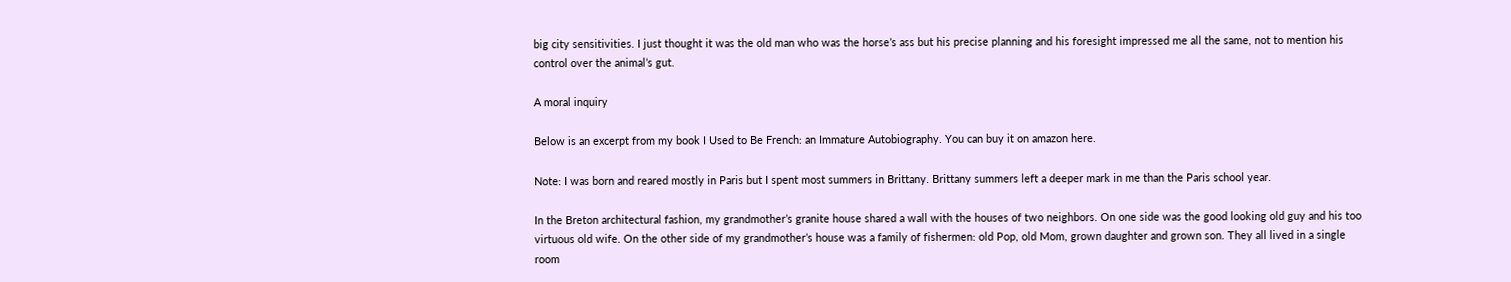big city sensitivities. I just thought it was the old man who was the horse’s ass but his precise planning and his foresight impressed me all the same, not to mention his control over the animal’s gut.

A moral inquiry

Below is an excerpt from my book I Used to Be French: an Immature Autobiography. You can buy it on amazon here.

Note: I was born and reared mostly in Paris but I spent most summers in Brittany. Brittany summers left a deeper mark in me than the Paris school year.

In the Breton architectural fashion, my grandmother’s granite house shared a wall with the houses of two neighbors. On one side was the good looking old guy and his too virtuous old wife. On the other side of my grandmother’s house was a family of fishermen: old Pop, old Mom, grown daughter and grown son. They all lived in a single room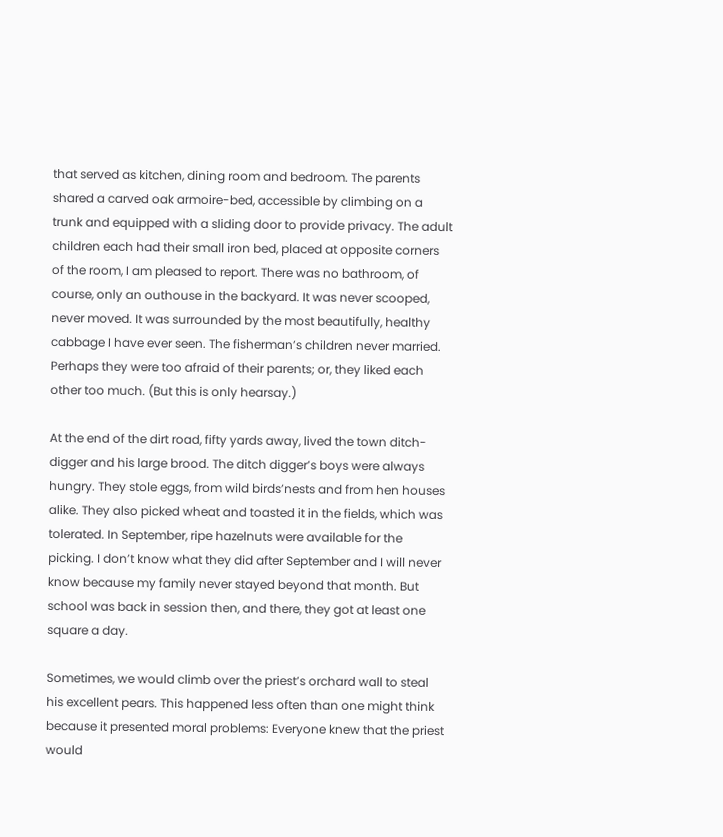that served as kitchen, dining room and bedroom. The parents shared a carved oak armoire-bed, accessible by climbing on a trunk and equipped with a sliding door to provide privacy. The adult children each had their small iron bed, placed at opposite corners of the room, I am pleased to report. There was no bathroom, of course, only an outhouse in the backyard. It was never scooped, never moved. It was surrounded by the most beautifully, healthy cabbage I have ever seen. The fisherman’s children never married. Perhaps they were too afraid of their parents; or, they liked each other too much. (But this is only hearsay.)

At the end of the dirt road, fifty yards away, lived the town ditch-digger and his large brood. The ditch digger’s boys were always hungry. They stole eggs, from wild birds’nests and from hen houses alike. They also picked wheat and toasted it in the fields, which was tolerated. In September, ripe hazelnuts were available for the picking. I don’t know what they did after September and I will never know because my family never stayed beyond that month. But school was back in session then, and there, they got at least one square a day.

Sometimes, we would climb over the priest’s orchard wall to steal his excellent pears. This happened less often than one might think because it presented moral problems: Everyone knew that the priest would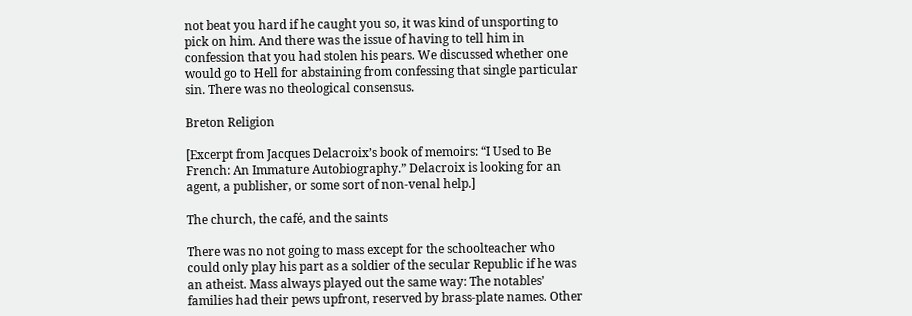not beat you hard if he caught you so, it was kind of unsporting to pick on him. And there was the issue of having to tell him in confession that you had stolen his pears. We discussed whether one would go to Hell for abstaining from confessing that single particular sin. There was no theological consensus.

Breton Religion

[Excerpt from Jacques Delacroix’s book of memoirs: “I Used to Be French: An Immature Autobiography.” Delacroix is looking for an agent, a publisher, or some sort of non-venal help.]

The church, the café, and the saints

There was no not going to mass except for the schoolteacher who could only play his part as a soldier of the secular Republic if he was an atheist. Mass always played out the same way: The notables’ families had their pews upfront, reserved by brass-plate names. Other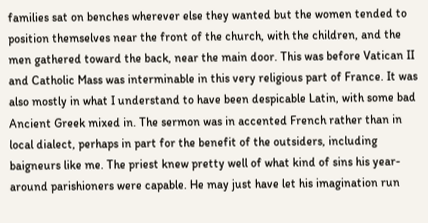families sat on benches wherever else they wanted but the women tended to position themselves near the front of the church, with the children, and the men gathered toward the back, near the main door. This was before Vatican II and Catholic Mass was interminable in this very religious part of France. It was also mostly in what I understand to have been despicable Latin, with some bad Ancient Greek mixed in. The sermon was in accented French rather than in local dialect, perhaps in part for the benefit of the outsiders, including baigneurs like me. The priest knew pretty well of what kind of sins his year-around parishioners were capable. He may just have let his imagination run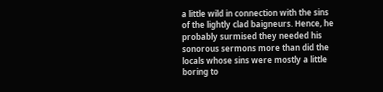a little wild in connection with the sins of the lightly clad baigneurs. Hence, he probably surmised they needed his sonorous sermons more than did the locals whose sins were mostly a little boring to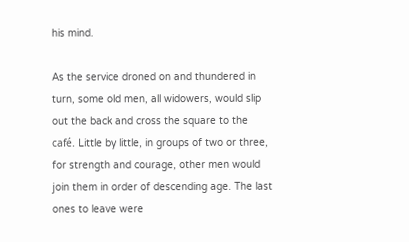his mind.

As the service droned on and thundered in turn, some old men, all widowers, would slip out the back and cross the square to the café. Little by little, in groups of two or three, for strength and courage, other men would join them in order of descending age. The last ones to leave were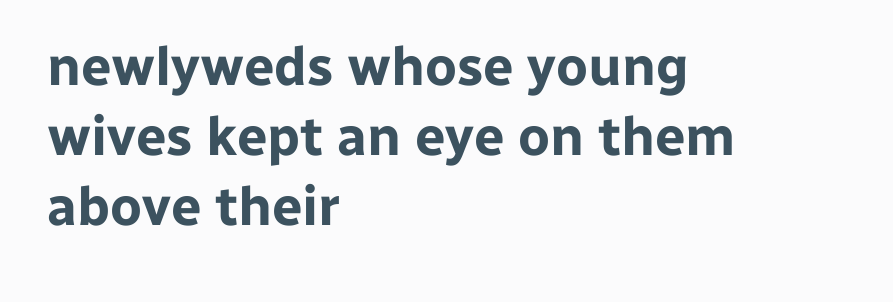newlyweds whose young wives kept an eye on them above their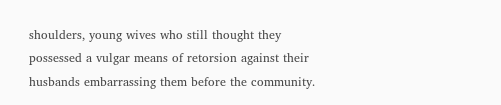shoulders, young wives who still thought they possessed a vulgar means of retorsion against their husbands embarrassing them before the community.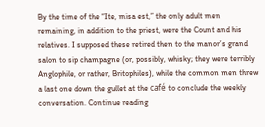By the time of the “Ite, misa est,” the only adult men remaining, in addition to the priest, were the Count and his relatives. I supposed these retired then to the manor’s grand salon to sip champagne (or, possibly, whisky; they were terribly Anglophile, or rather, Britophiles), while the common men threw a last one down the gullet at the café to conclude the weekly conversation. Continue reading